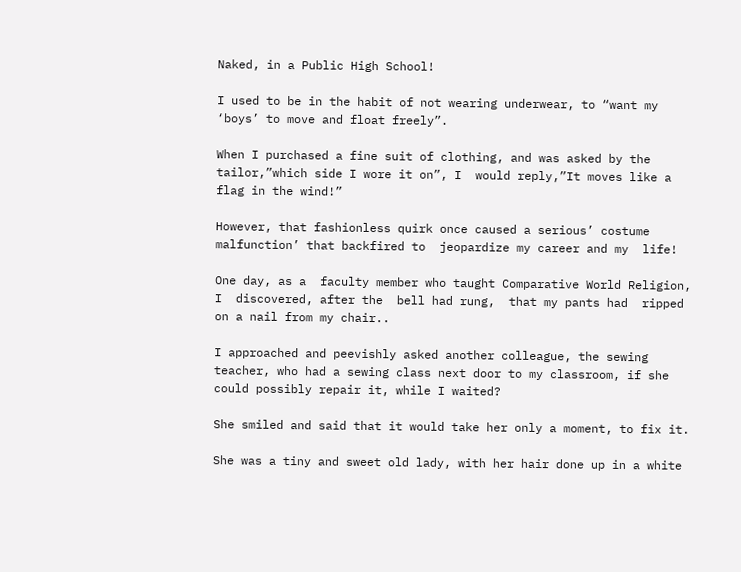Naked, in a Public High School!

I used to be in the habit of not wearing underwear, to “want my ‘boys’ to move and float freely”.

When I purchased a fine suit of clothing, and was asked by the tailor,”which side I wore it on”, I  would reply,”It moves like a flag in the wind!”

However, that fashionless quirk once caused a serious’ costume malfunction’ that backfired to  jeopardize my career and my  life!

One day, as a  faculty member who taught Comparative World Religion,  I  discovered, after the  bell had rung,  that my pants had  ripped on a nail from my chair..

I approached and peevishly asked another colleague, the sewing teacher, who had a sewing class next door to my classroom, if she could possibly repair it, while I waited?

She smiled and said that it would take her only a moment, to fix it.

She was a tiny and sweet old lady, with her hair done up in a white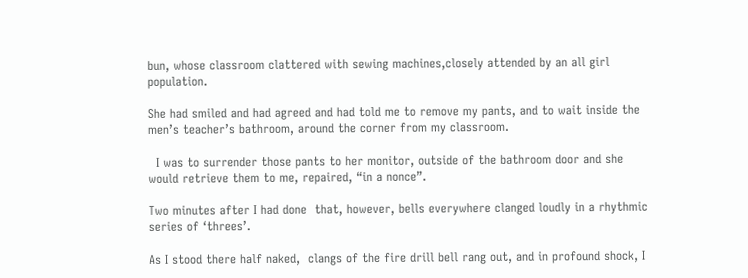bun, whose classroom clattered with sewing machines,closely attended by an all girl population.

She had smiled and had agreed and had told me to remove my pants, and to wait inside the  men’s teacher’s bathroom, around the corner from my classroom.

  I was to surrender those pants to her monitor, outside of the bathroom door and she would retrieve them to me, repaired, “in a nonce”.

Two minutes after I had done  that, however, bells everywhere clanged loudly in a rhythmic series of ‘threes’.

As I stood there half naked,  clangs of the fire drill bell rang out, and in profound shock, I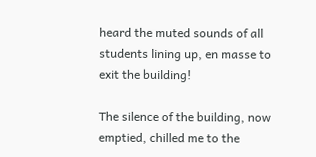heard the muted sounds of all students lining up, en masse to exit the building!

The silence of the building, now emptied, chilled me to the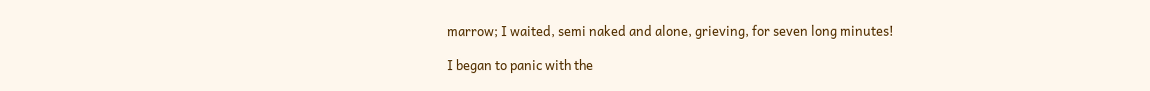marrow; I waited, semi naked and alone, grieving, for seven long minutes!

I began to panic with the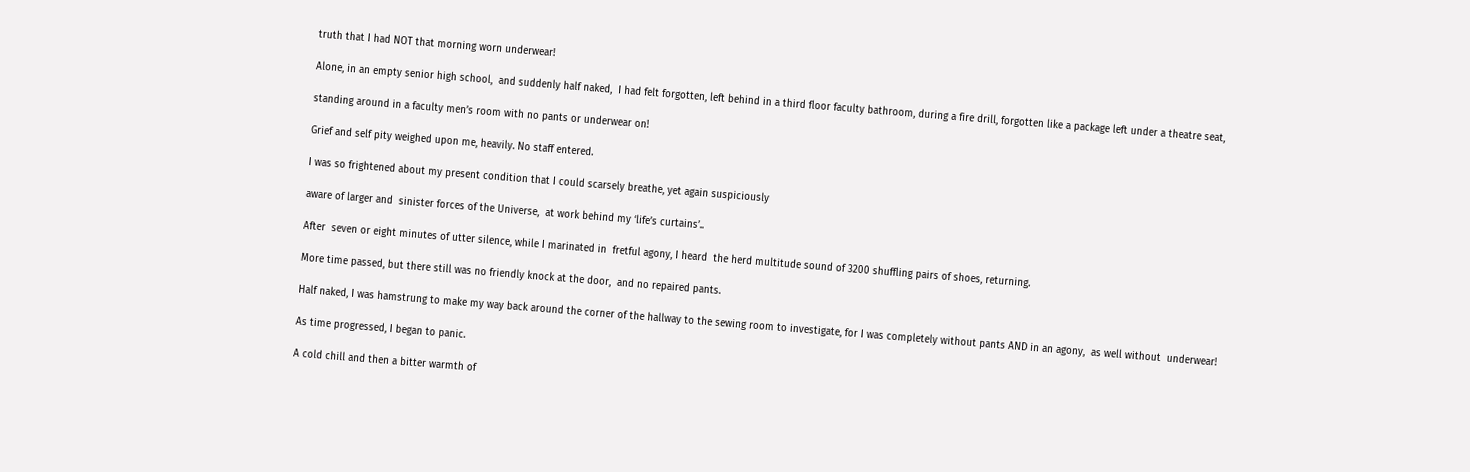truth that I had NOT that morning worn underwear!

Alone, in an empty senior high school,  and suddenly half naked,  I had felt forgotten, left behind in a third floor faculty bathroom, during a fire drill, forgotten like a package left under a theatre seat,

standing around in a faculty men’s room with no pants or underwear on!

Grief and self pity weighed upon me, heavily. No staff entered.

I was so frightened about my present condition that I could scarsely breathe, yet again suspiciously

aware of larger and  sinister forces of the Universe,  at work behind my ‘life’s curtains’..

After  seven or eight minutes of utter silence, while I marinated in  fretful agony, I heard  the herd multitude sound of 3200 shuffling pairs of shoes, returning.

More time passed, but there still was no friendly knock at the door,  and no repaired pants.

Half naked, I was hamstrung to make my way back around the corner of the hallway to the sewing room to investigate, for I was completely without pants AND in an agony,  as well without  underwear!

As time progressed, I began to panic.

A cold chill and then a bitter warmth of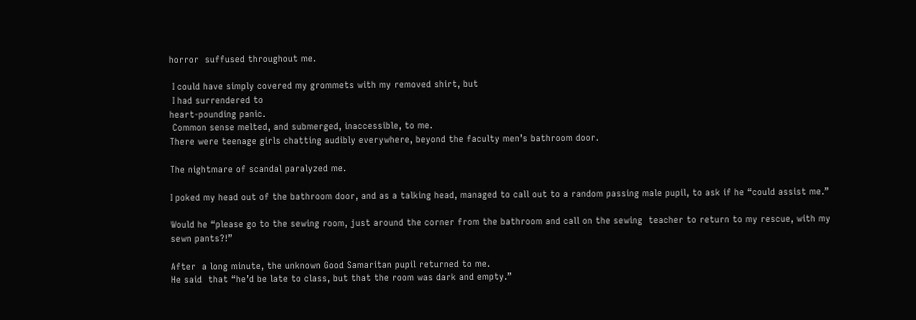horror  suffused throughout me.

 I could have simply covered my grommets with my removed shirt, but
 I had surrendered to
heart-pounding panic.
 Common sense melted, and submerged, inaccessible, to me.
There were teenage girls chatting audibly everywhere, beyond the faculty men’s bathroom door.

The nightmare of scandal paralyzed me.

I poked my head out of the bathroom door, and as a talking head, managed to call out to a random passing male pupil, to ask if he “could assist me.”

Would he “please go to the sewing room, just around the corner from the bathroom and call on the sewing  teacher to return to my rescue, with my sewn pants?!”

After  a long minute, the unknown Good Samaritan pupil returned to me.
He said  that “he’d be late to class, but that the room was dark and empty.”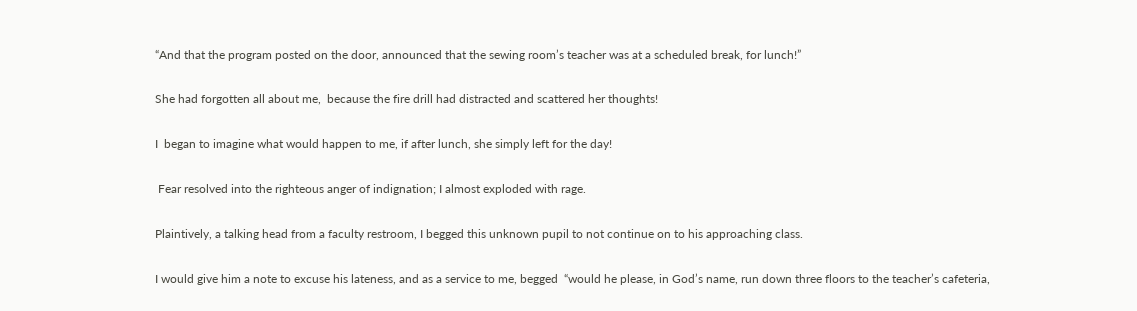“And that the program posted on the door, announced that the sewing room’s teacher was at a scheduled break, for lunch!”

She had forgotten all about me,  because the fire drill had distracted and scattered her thoughts!

I  began to imagine what would happen to me, if after lunch, she simply left for the day!

 Fear resolved into the righteous anger of indignation; I almost exploded with rage.

Plaintively, a talking head from a faculty restroom, I begged this unknown pupil to not continue on to his approaching class.

I would give him a note to excuse his lateness, and as a service to me, begged  “would he please, in God’s name, run down three floors to the teacher’s cafeteria,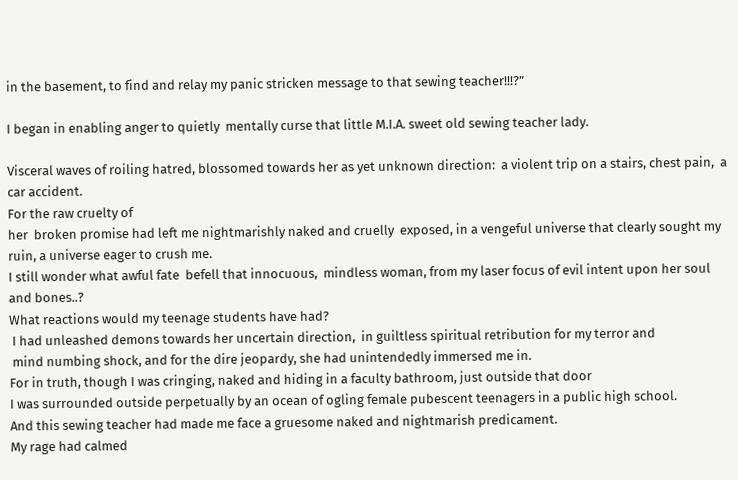in the basement, to find and relay my panic stricken message to that sewing teacher!!!?”

I began in enabling anger to quietly  mentally curse that little M.I.A. sweet old sewing teacher lady.

Visceral waves of roiling hatred, blossomed towards her as yet unknown direction:  a violent trip on a stairs, chest pain,  a car accident.
For the raw cruelty of
her  broken promise had left me nightmarishly naked and cruelly  exposed, in a vengeful universe that clearly sought my ruin, a universe eager to crush me.
I still wonder what awful fate  befell that innocuous,  mindless woman, from my laser focus of evil intent upon her soul and bones..?
What reactions would my teenage students have had?
 I had unleashed demons towards her uncertain direction,  in guiltless spiritual retribution for my terror and
 mind numbing shock, and for the dire jeopardy, she had unintendedly immersed me in.
For in truth, though I was cringing, naked and hiding in a faculty bathroom, just outside that door
I was surrounded outside perpetually by an ocean of ogling female pubescent teenagers in a public high school.
And this sewing teacher had made me face a gruesome naked and nightmarish predicament.
My rage had calmed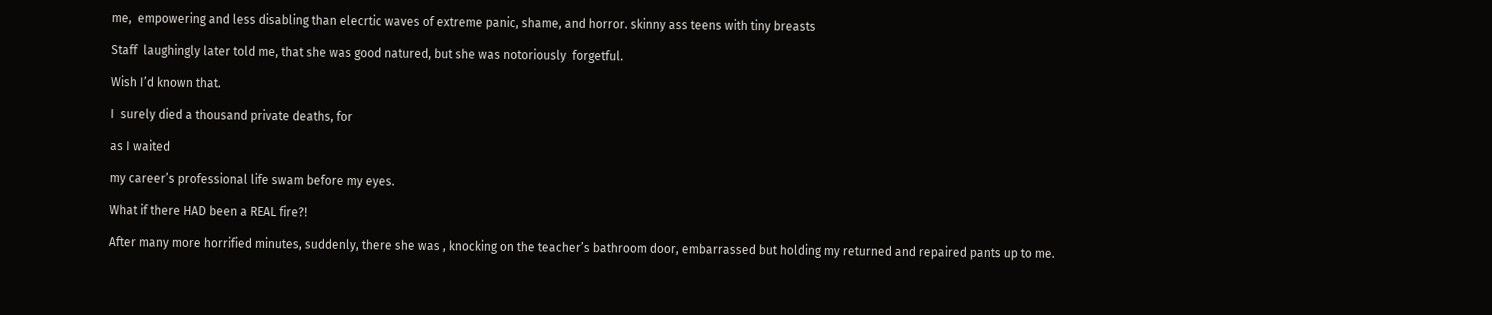me,  empowering and less disabling than elecrtic waves of extreme panic, shame, and horror. skinny ass teens with tiny breasts

Staff  laughingly later told me, that she was good natured, but she was notoriously  forgetful.

Wish I’d known that.

I  surely died a thousand private deaths, for

as I waited

my career’s professional life swam before my eyes.

What if there HAD been a REAL fire?!

After many more horrified minutes, suddenly, there she was , knocking on the teacher’s bathroom door, embarrassed but holding my returned and repaired pants up to me.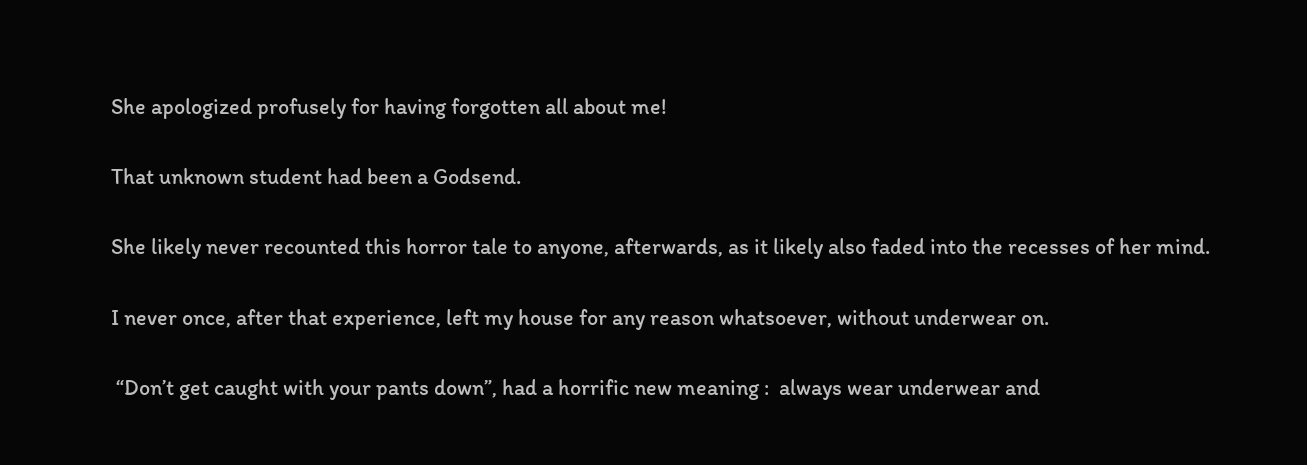She apologized profusely for having forgotten all about me!

That unknown student had been a Godsend.

She likely never recounted this horror tale to anyone, afterwards, as it likely also faded into the recesses of her mind.

I never once, after that experience, left my house for any reason whatsoever, without underwear on.

 “Don’t get caught with your pants down”, had a horrific new meaning :  always wear underwear and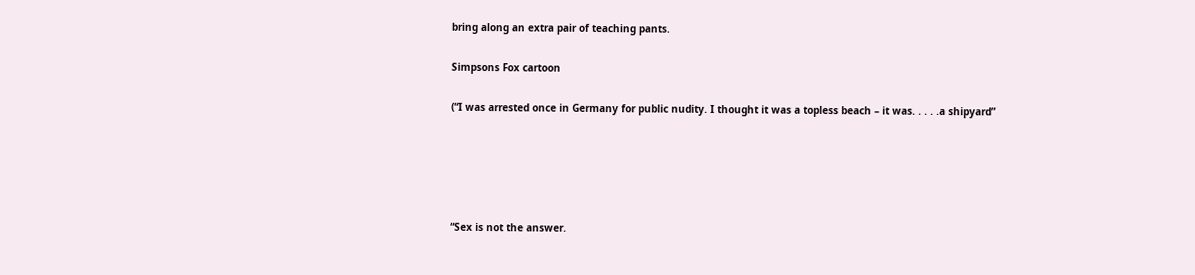bring along an extra pair of teaching pants.

Simpsons Fox cartoon

(“I was arrested once in Germany for public nudity. I thought it was a topless beach – it was. . . . .a shipyard”





“Sex is not the answer.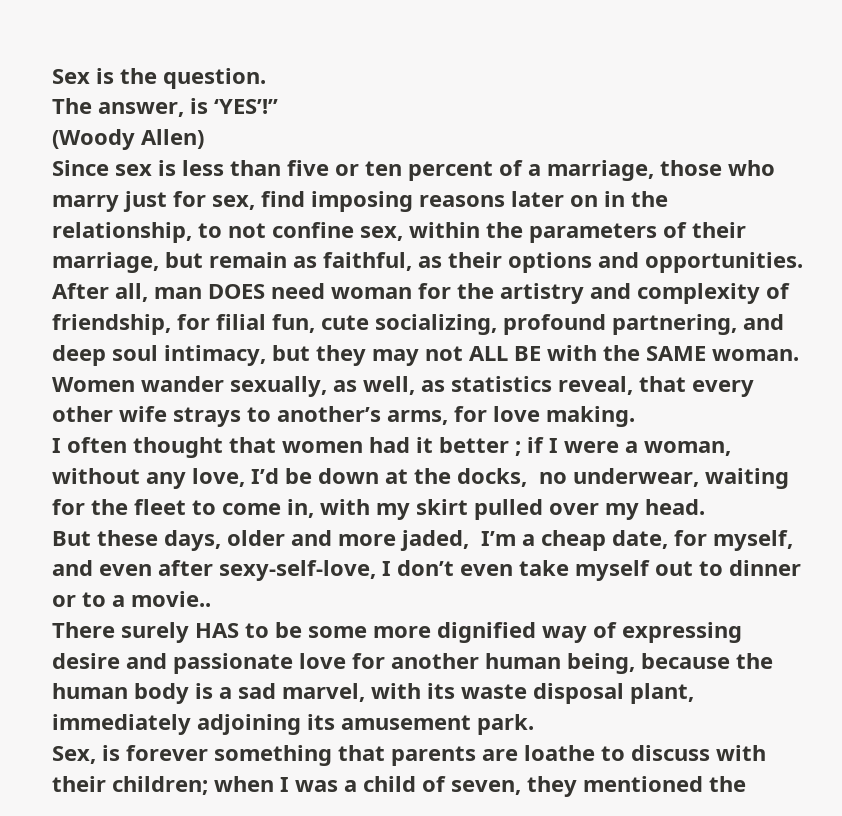Sex is the question.
The answer, is ‘YES’!”
(Woody Allen)
Since sex is less than five or ten percent of a marriage, those who marry just for sex, find imposing reasons later on in the relationship, to not confine sex, within the parameters of their marriage, but remain as faithful, as their options and opportunities.
After all, man DOES need woman for the artistry and complexity of friendship, for filial fun, cute socializing, profound partnering, and deep soul intimacy, but they may not ALL BE with the SAME woman.
Women wander sexually, as well, as statistics reveal, that every other wife strays to another’s arms, for love making.
I often thought that women had it better ; if I were a woman, without any love, I’d be down at the docks,  no underwear, waiting for the fleet to come in, with my skirt pulled over my head.
But these days, older and more jaded,  I’m a cheap date, for myself, and even after sexy-self-love, I don’t even take myself out to dinner or to a movie..
There surely HAS to be some more dignified way of expressing desire and passionate love for another human being, because the human body is a sad marvel, with its waste disposal plant, immediately adjoining its amusement park.
Sex, is forever something that parents are loathe to discuss with their children; when I was a child of seven, they mentioned the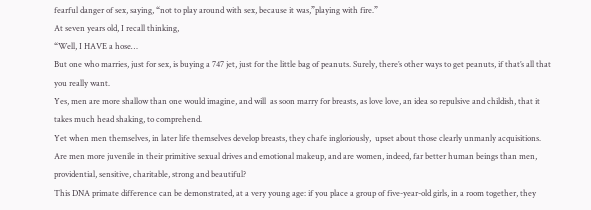fearful danger of sex, saying, “not to play around with sex, because it was,”playing with fire.”
At seven years old, I recall thinking,
“Well, I HAVE a hose…
But one who marries, just for sex, is buying a 747 jet, just for the little bag of peanuts. Surely, there’s other ways to get peanuts, if that’s all that you really want.
Yes, men are more shallow than one would imagine, and will  as soon marry for breasts, as love love, an idea so repulsive and childish, that it takes much head shaking, to comprehend.
Yet when men themselves, in later life themselves develop breasts, they chafe ingloriously,  upset about those clearly unmanly acquisitions.
Are men more juvenile in their primitive sexual drives and emotional makeup, and are women, indeed, far better human beings than men, providential, sensitive, charitable, strong and beautiful?
This DNA primate difference can be demonstrated, at a very young age: if you place a group of five-year-old girls, in a room together, they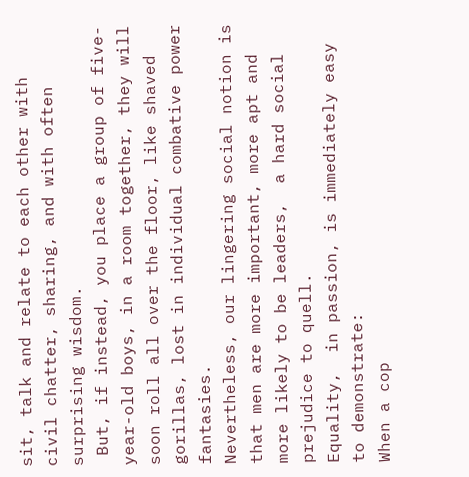sit, talk and relate to each other with civil chatter, sharing, and with often surprising wisdom.
 But, if instead, you place a group of five-year-old boys, in a room together, they will soon roll all over the floor, like shaved gorillas, lost in individual combative power fantasies.
Nevertheless, our lingering social notion is that men are more important, more apt and more likely to be leaders,  a hard social prejudice to quell.
Equality,  in passion, is immediately easy to demonstrate:
When a cop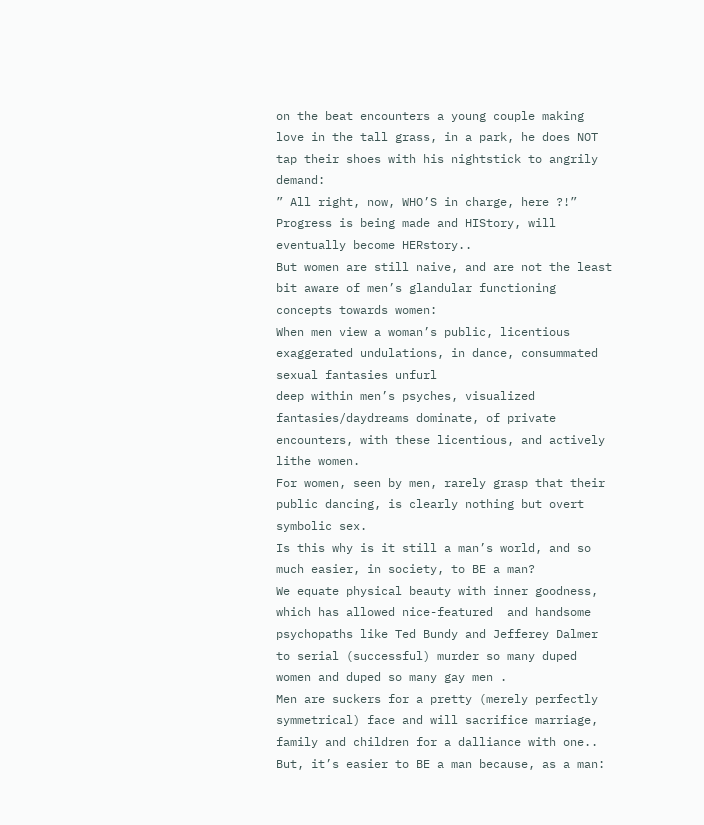on the beat encounters a young couple making love in the tall grass, in a park, he does NOT tap their shoes with his nightstick to angrily demand:
” All right, now, WHO’S in charge, here ?!”
Progress is being made and HIStory, will eventually become HERstory..
But women are still naive, and are not the least bit aware of men’s glandular functioning concepts towards women:
When men view a woman’s public, licentious exaggerated undulations, in dance, consummated sexual fantasies unfurl
deep within men’s psyches, visualized fantasies/daydreams dominate, of private encounters, with these licentious, and actively lithe women.
For women, seen by men, rarely grasp that their public dancing, is clearly nothing but overt symbolic sex.
Is this why is it still a man’s world, and so much easier, in society, to BE a man?
We equate physical beauty with inner goodness, which has allowed nice-featured  and handsome psychopaths like Ted Bundy and Jefferey Dalmer to serial (successful) murder so many duped women and duped so many gay men .
Men are suckers for a pretty (merely perfectly symmetrical) face and will sacrifice marriage, family and children for a dalliance with one..
But, it’s easier to BE a man because, as a man: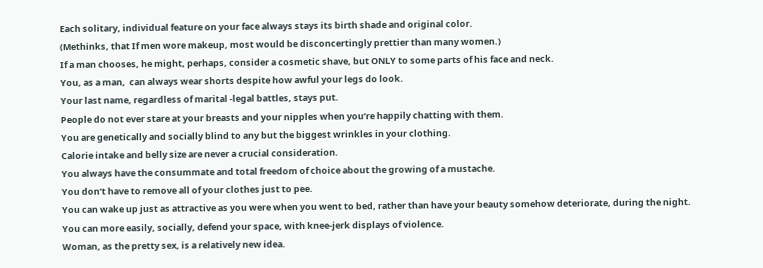Each solitary, individual feature on your face always stays its birth shade and original color.
(Methinks, that If men wore makeup, most would be disconcertingly prettier than many women.)
If a man chooses, he might, perhaps, consider a cosmetic shave, but ONLY to some parts of his face and neck.
You, as a man,  can always wear shorts despite how awful your legs do look.
Your last name, regardless of marital -legal battles, stays put.
People do not ever stare at your breasts and your nipples when you’re happily chatting with them.
You are genetically and socially blind to any but the biggest wrinkles in your clothing.
Calorie intake and belly size are never a crucial consideration.
You always have the consummate and total freedom of choice about the growing of a mustache.
You don’t have to remove all of your clothes just to pee.
You can wake up just as attractive as you were when you went to bed, rather than have your beauty somehow deteriorate, during the night.
You can more easily, socially, defend your space, with knee-jerk displays of violence.
Woman, as the pretty sex, is a relatively new idea.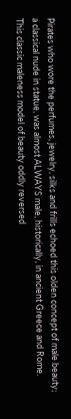Pirates who wore the perfumes, jewelry, silks and frills echoed this olden concept of male beauty; a classical nude in statue, was almost ALWAYS male, historically, in ancient Greece and Rome.
This classic maleness model of beauty oddly reversed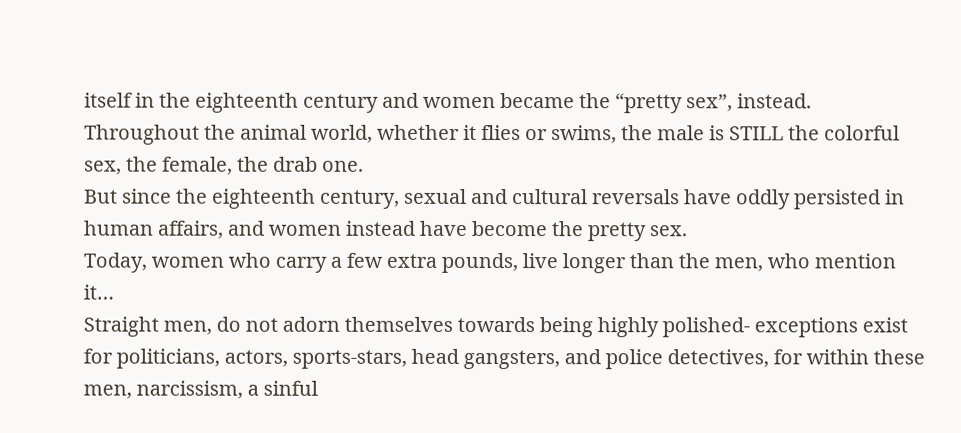itself in the eighteenth century and women became the “pretty sex”, instead.
Throughout the animal world, whether it flies or swims, the male is STILL the colorful sex, the female, the drab one.
But since the eighteenth century, sexual and cultural reversals have oddly persisted in human affairs, and women instead have become the pretty sex.
Today, women who carry a few extra pounds, live longer than the men, who mention it…
Straight men, do not adorn themselves towards being highly polished- exceptions exist for politicians, actors, sports-stars, head gangsters, and police detectives, for within these men, narcissism, a sinful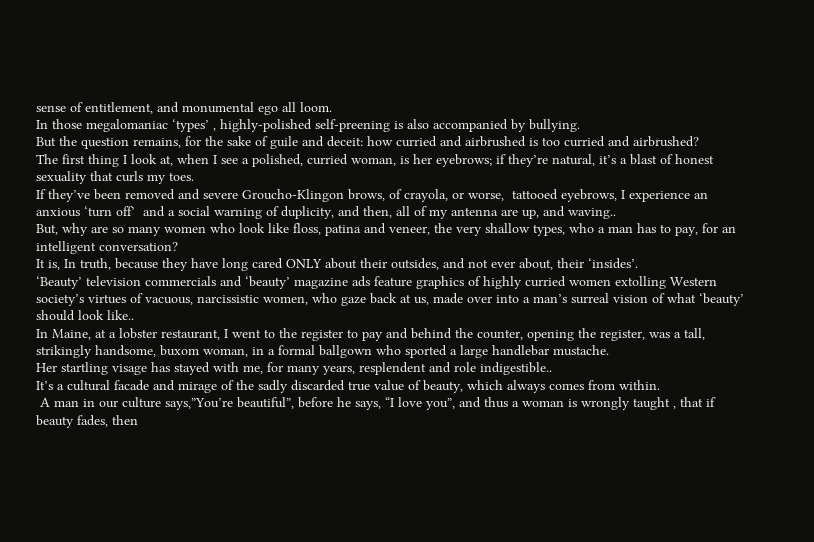sense of entitlement, and monumental ego all loom.
In those megalomaniac ‘types’ , highly-polished self-preening is also accompanied by bullying.
But the question remains, for the sake of guile and deceit: how curried and airbrushed is too curried and airbrushed?
The first thing I look at, when I see a polished, curried woman, is her eyebrows; if they’re natural, it’s a blast of honest sexuality that curls my toes.
If they’ve been removed and severe Groucho-Klingon brows, of crayola, or worse,  tattooed eyebrows, I experience an anxious ‘turn off’  and a social warning of duplicity, and then, all of my antenna are up, and waving..
But, why are so many women who look like floss, patina and veneer, the very shallow types, who a man has to pay, for an intelligent conversation?
It is, In truth, because they have long cared ONLY about their outsides, and not ever about, their ‘insides’.
‘Beauty’ television commercials and ‘beauty’ magazine ads feature graphics of highly curried women extolling Western society’s virtues of vacuous, narcissistic women, who gaze back at us, made over into a man’s surreal vision of what ‘beauty’ should look like..
In Maine, at a lobster restaurant, I went to the register to pay and behind the counter, opening the register, was a tall, strikingly handsome, buxom woman, in a formal ballgown who sported a large handlebar mustache.
Her startling visage has stayed with me, for many years, resplendent and role indigestible..
It’s a cultural facade and mirage of the sadly discarded true value of beauty, which always comes from within.
 A man in our culture says,”You’re beautiful”, before he says, “I love you”, and thus a woman is wrongly taught , that if beauty fades, then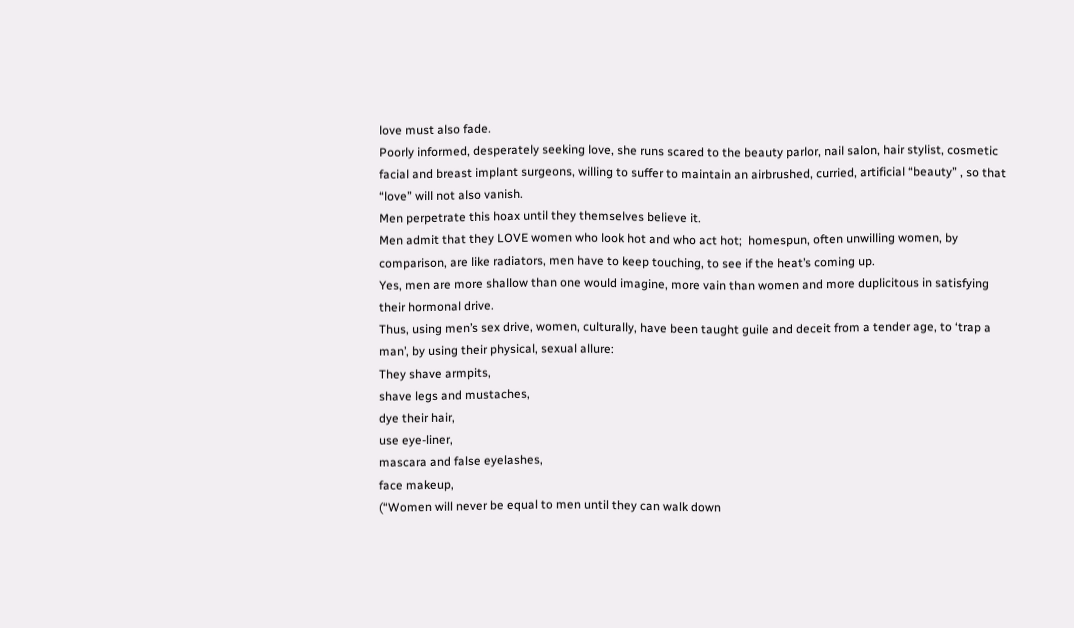love must also fade.
Poorly informed, desperately seeking love, she runs scared to the beauty parlor, nail salon, hair stylist, cosmetic facial and breast implant surgeons, willing to suffer to maintain an airbrushed, curried, artificial “beauty” , so that “love” will not also vanish.
Men perpetrate this hoax until they themselves believe it.
Men admit that they LOVE women who look hot and who act hot;  homespun, often unwilling women, by comparison, are like radiators, men have to keep touching, to see if the heat’s coming up.
Yes, men are more shallow than one would imagine, more vain than women and more duplicitous in satisfying their hormonal drive.
Thus, using men’s sex drive, women, culturally, have been taught guile and deceit from a tender age, to ‘trap a man’, by using their physical, sexual allure:
They shave armpits,
shave legs and mustaches,
dye their hair,
use eye-liner,
mascara and false eyelashes,
face makeup,
(“Women will never be equal to men until they can walk down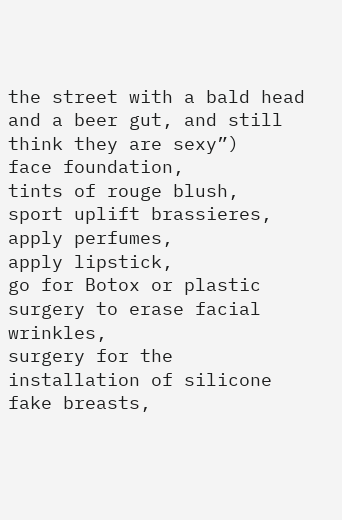the street with a bald head and a beer gut, and still think they are sexy”)
face foundation,
tints of rouge blush,
sport uplift brassieres,
apply perfumes,
apply lipstick,
go for Botox or plastic surgery to erase facial wrinkles,
surgery for the installation of silicone fake breasts,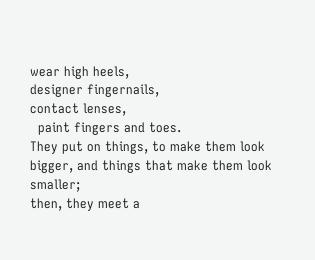wear high heels,
designer fingernails,
contact lenses,
  paint fingers and toes.
They put on things, to make them look bigger, and things that make them look smaller;
then, they meet a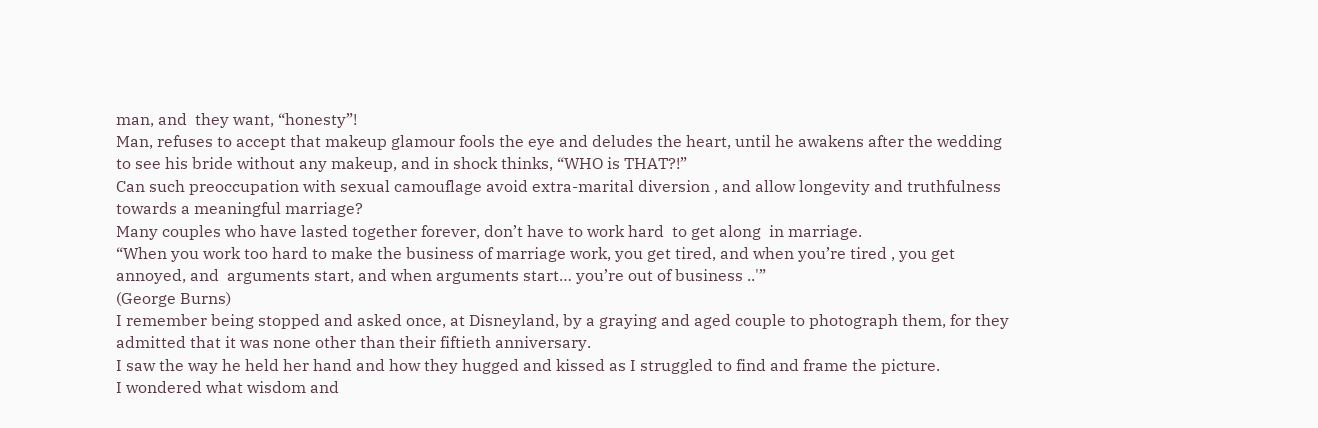man, and  they want, “honesty”!
Man, refuses to accept that makeup glamour fools the eye and deludes the heart, until he awakens after the wedding to see his bride without any makeup, and in shock thinks, “WHO is THAT?!”
Can such preoccupation with sexual camouflage avoid extra-marital diversion , and allow longevity and truthfulness towards a meaningful marriage?
Many couples who have lasted together forever, don’t have to work hard  to get along  in marriage.
“When you work too hard to make the business of marriage work, you get tired, and when you’re tired , you get annoyed, and  arguments start, and when arguments start… you’re out of business ..'”
(George Burns)
I remember being stopped and asked once, at Disneyland, by a graying and aged couple to photograph them, for they admitted that it was none other than their fiftieth anniversary.
I saw the way he held her hand and how they hugged and kissed as I struggled to find and frame the picture.
I wondered what wisdom and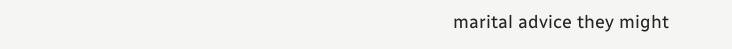marital advice they might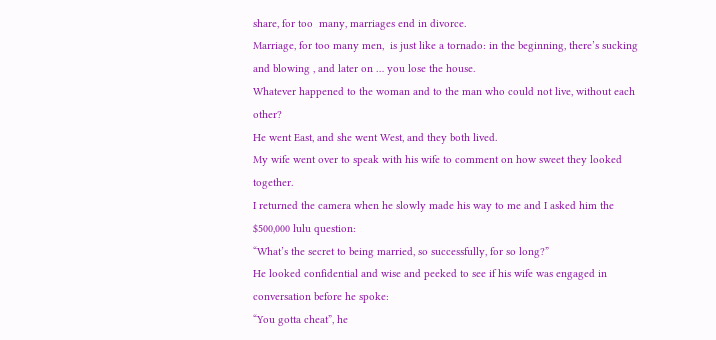share, for too  many, marriages end in divorce.
Marriage, for too many men,  is just like a tornado: in the beginning, there’s sucking and blowing , and later on … you lose the house.
Whatever happened to the woman and to the man who could not live, without each other?
He went East, and she went West, and they both lived.
My wife went over to speak with his wife to comment on how sweet they looked together.
I returned the camera when he slowly made his way to me and I asked him the $500,000 lulu question:
“What’s the secret to being married, so successfully, for so long?”
He looked confidential and wise and peeked to see if his wife was engaged in conversation before he spoke:
“You gotta cheat”, he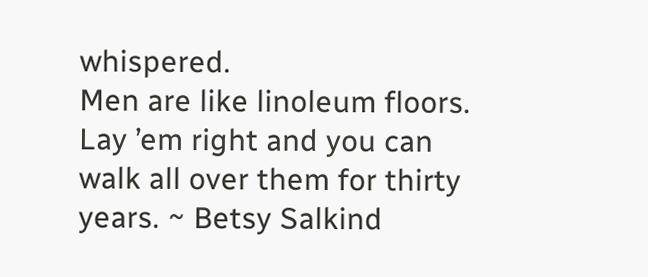whispered.
Men are like linoleum floors. Lay ’em right and you can walk all over them for thirty years. ~ Betsy Salkind